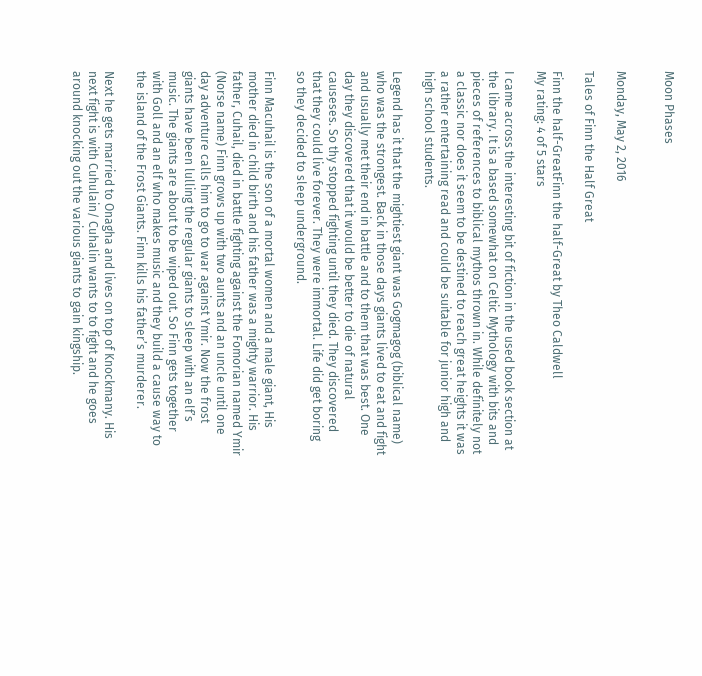Moon Phases


Monday, May 2, 2016

Tales of Finn the Half Great

Finn the half-GreatFinn the half-Great by Theo Caldwell
My rating: 4 of 5 stars

I came across the interesting bit of fiction in the used book section at the library. It is a based somewhat on Celtic Mythology with bits and pieces of references to biblical mythos thrown in. While definitely not a classic nor does it seem to be destined to reach great heights it was a rather entertaining read and could be suitable for junior high and high school students.

Legend has it that the mightiest giant was Gogmagog (biblical name) who was the strongest. Back in those days giants lived to eat and fight and usually met their end in battle and to them that was best. One day they discovered that it would be better to die of natural causeses. So thy stopped fighting until they died. They discovered that they could live forever. They were immortal. Life did get boring so they decided to sleep underground.

Finn Macuhail is the son of a mortal women and a male giant, His mother died in child birth and his father was a mighty warrior. His father, Cuhail, died in battle fighting against the Fomorian named Ymir (Norse name) Finn grows up with two aunts and an uncle until one day adventure calls him to go to war against Ymir. Now the frost giants have been lulling the regular giants to sleep with an elf’s music. The giants are about to be wiped out. So Finn gets together with Goll and an elf who makes music and they build a cause way to the island of the Frost Giants. Finn kills his father’s murderer.

Next he gets married to Onagha and lives on top of Knockmany. His next fight is with Cuhulain/ Cuhalin wants to to fight and he goes around knocking out the various giants to gain kingship.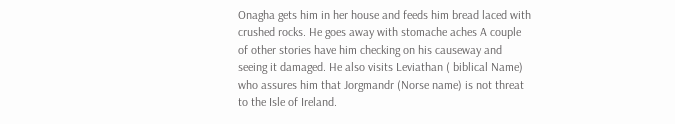Onagha gets him in her house and feeds him bread laced with crushed rocks. He goes away with stomache aches A couple of other stories have him checking on his causeway and seeing it damaged. He also visits Leviathan ( biblical Name) who assures him that Jorgmandr (Norse name) is not threat to the Isle of Ireland.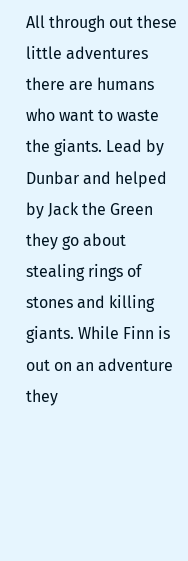All through out these little adventures there are humans who want to waste the giants. Lead by Dunbar and helped by Jack the Green they go about stealing rings of stones and killing giants. While Finn is out on an adventure they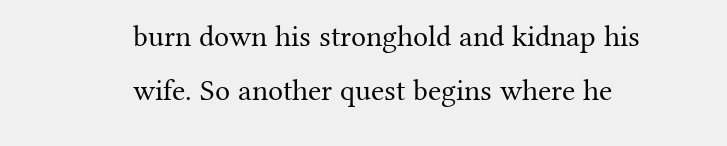burn down his stronghold and kidnap his wife. So another quest begins where he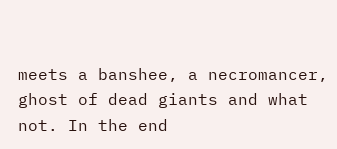meets a banshee, a necromancer, ghost of dead giants and what not. In the end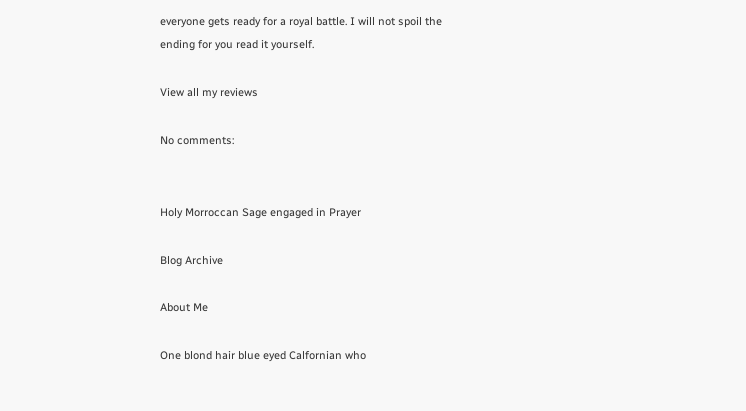everyone gets ready for a royal battle. I will not spoil the ending for you read it yourself.

View all my reviews

No comments:


Holy Morroccan Sage engaged in Prayer

Blog Archive

About Me

One blond hair blue eyed Calfornian who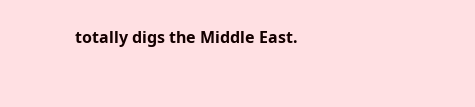totally digs the Middle East.